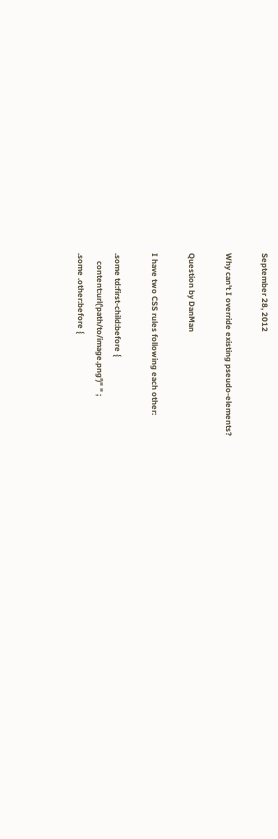September 28, 2012

Why can't I override existing pseudo-elements?

Question by DanMan

I have two CSS rules following each other:

.some td:first-child:before {
    content:url('path/to/image.png')" " ;
.some .other:before {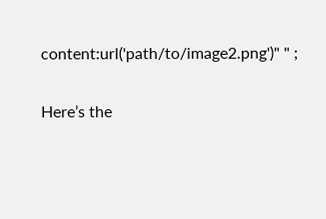content:url('path/to/image2.png')" " ;

Here’s the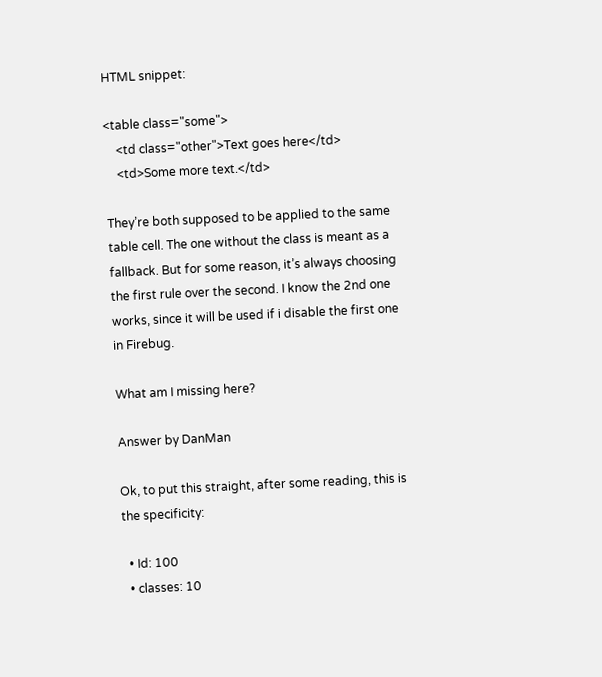HTML snippet:

<table class="some">
    <td class="other">Text goes here</td>
    <td>Some more text.</td>

They’re both supposed to be applied to the same table cell. The one without the class is meant as a fallback. But for some reason, it’s always choosing the first rule over the second. I know the 2nd one works, since it will be used if i disable the first one in Firebug.

What am I missing here?

Answer by DanMan

Ok, to put this straight, after some reading, this is the specificity:

  • Id: 100
  • classes: 10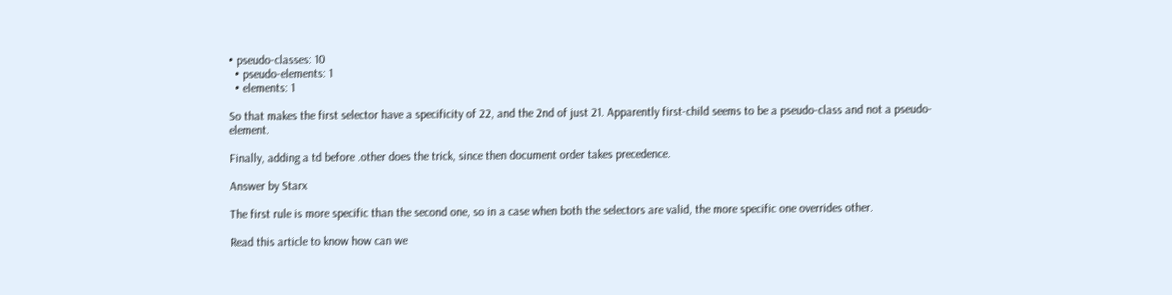• pseudo-classes: 10
  • pseudo-elements: 1
  • elements: 1

So that makes the first selector have a specificity of 22, and the 2nd of just 21. Apparently first-child seems to be a pseudo-class and not a pseudo-element.

Finally, adding a td before .other does the trick, since then document order takes precedence.

Answer by Starx

The first rule is more specific than the second one, so in a case when both the selectors are valid, the more specific one overrides other.

Read this article to know how can we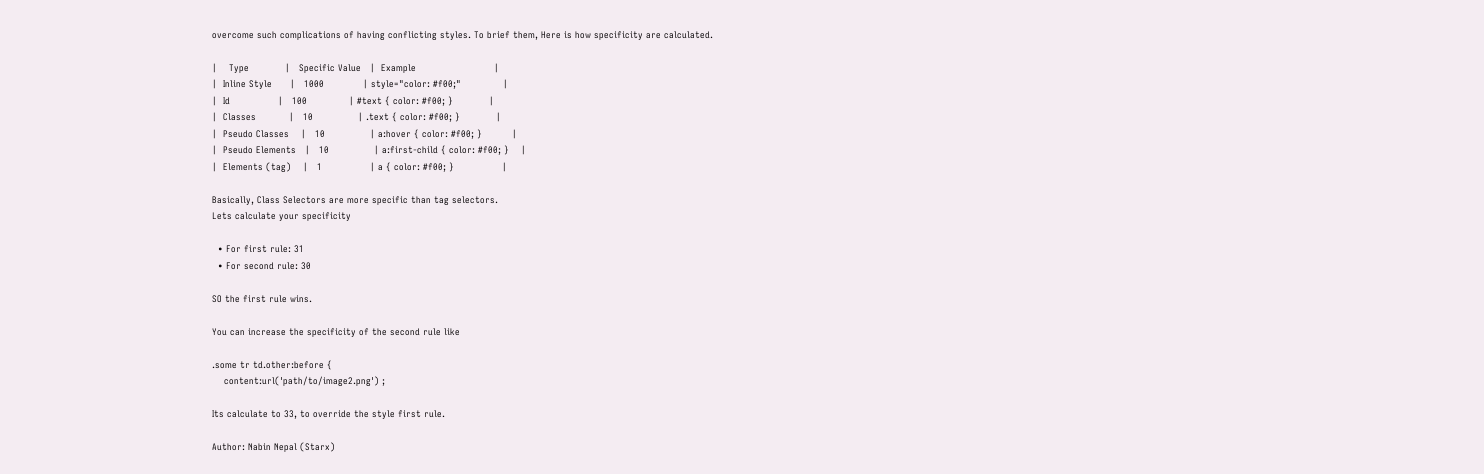overcome such complications of having conflicting styles. To brief them, Here is how specificity are calculated.

|    Type            |   Specific Value   |  Example                          |
|  Inline Style      |   1000             | style="color: #f00;"              |
|  Id                |   100              | #text { color: #f00; }            |
|  Classes           |   10               | .text { color: #f00; }            |
|  Pseudo Classes    |   10               | a:hover { color: #f00; }          |
|  Pseudo Elements   |   10               | a:first-child { color: #f00; }    |
|  Elements (tag)    |   1                | a { color: #f00; }                |

Basically, Class Selectors are more specific than tag selectors.
Lets calculate your specificity

  • For first rule: 31
  • For second rule: 30

SO the first rule wins.

You can increase the specificity of the second rule like

.some tr td.other:before {
    content:url('path/to/image2.png') ;

Its calculate to 33, to override the style first rule.

Author: Nabin Nepal (Starx)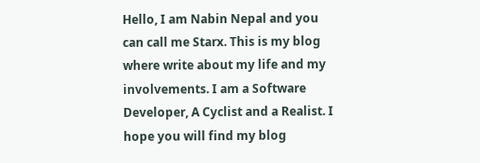Hello, I am Nabin Nepal and you can call me Starx. This is my blog where write about my life and my involvements. I am a Software Developer, A Cyclist and a Realist. I hope you will find my blog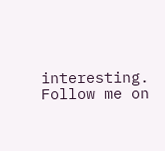interesting. Follow me on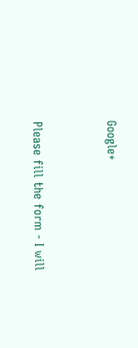Google+


Please fill the form - I will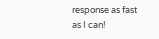response as fast as I can!